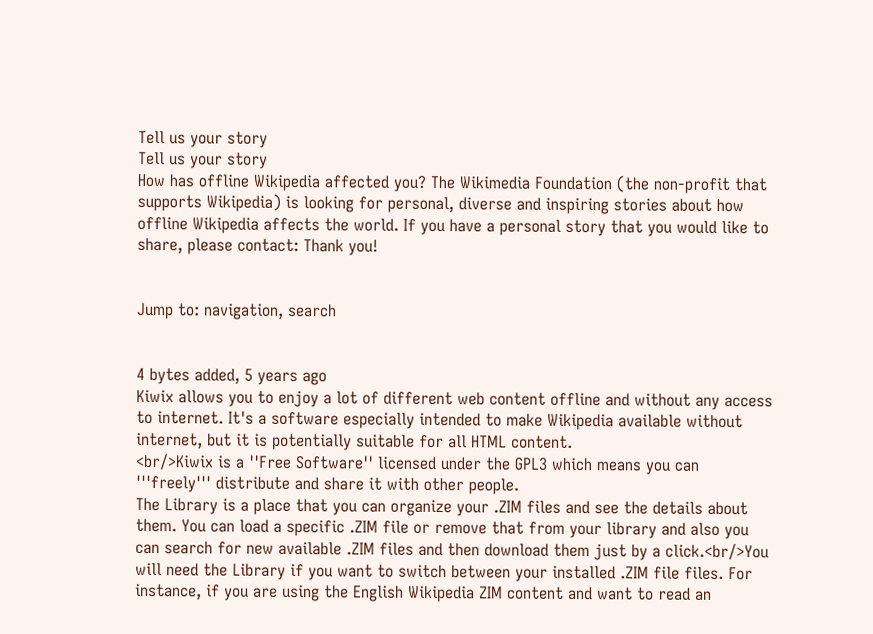Tell us your story
Tell us your story
How has offline Wikipedia affected you? The Wikimedia Foundation (the non-profit that supports Wikipedia) is looking for personal, diverse and inspiring stories about how offline Wikipedia affects the world. If you have a personal story that you would like to share, please contact: Thank you!


Jump to: navigation, search


4 bytes added, 5 years ago
Kiwix allows you to enjoy a lot of different web content offline and without any access to internet. It's a software especially intended to make Wikipedia available without internet, but it is potentially suitable for all HTML content.
<br/>Kiwix is a ''Free Software'' licensed under the GPL3 which means you can '''freely''' distribute and share it with other people.
The Library is a place that you can organize your .ZIM files and see the details about them. You can load a specific .ZIM file or remove that from your library and also you can search for new available .ZIM files and then download them just by a click.<br/>You will need the Library if you want to switch between your installed .ZIM file files. For instance, if you are using the English Wikipedia ZIM content and want to read an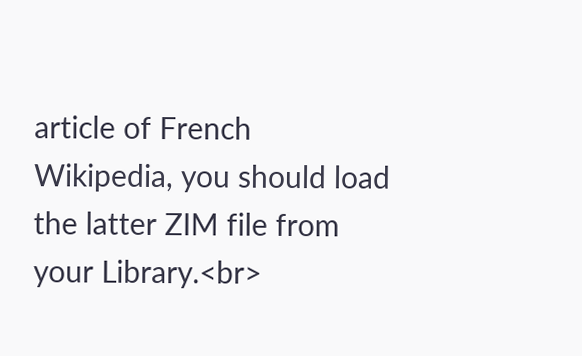article of French Wikipedia, you should load the latter ZIM file from your Library.<br>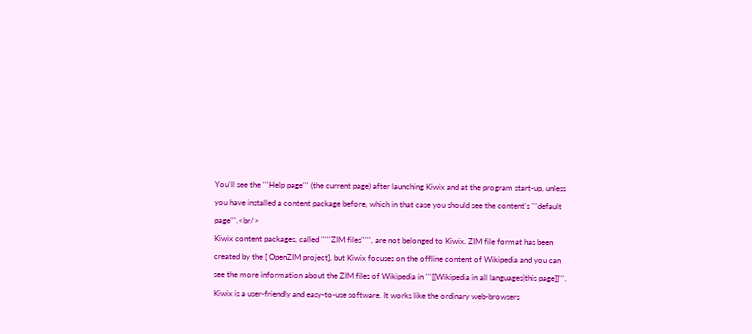You'll see the '''Help page''' (the current page) after launching Kiwix and at the program start-up, unless you have installed a content package before, which in that case you should see the content's '''default page'''.<br/>
Kiwix content packages, called '''''ZIM files''''', are not belonged to Kiwix. ZIM file format has been created by the [ OpenZIM project], but Kiwix focuses on the offline content of Wikipedia and you can see the more information about the ZIM files of Wikipedia in '''[[Wikipedia in all languages|this page]]'''.
Kiwix is a user-friendly and easy-to-use software. It works like the ordinary web-browsers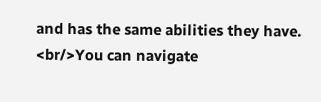and has the same abilities they have.
<br/>You can navigate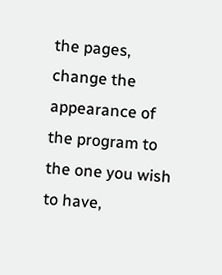the pages, change the appearance of the program to the one you wish to have,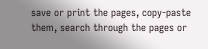save or print the pages, copy-paste them, search through the pages or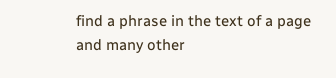find a phrase in the text of a page and many other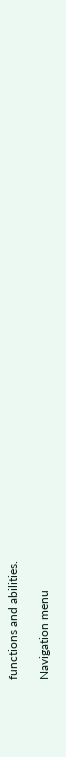functions and abilities.

Navigation menu